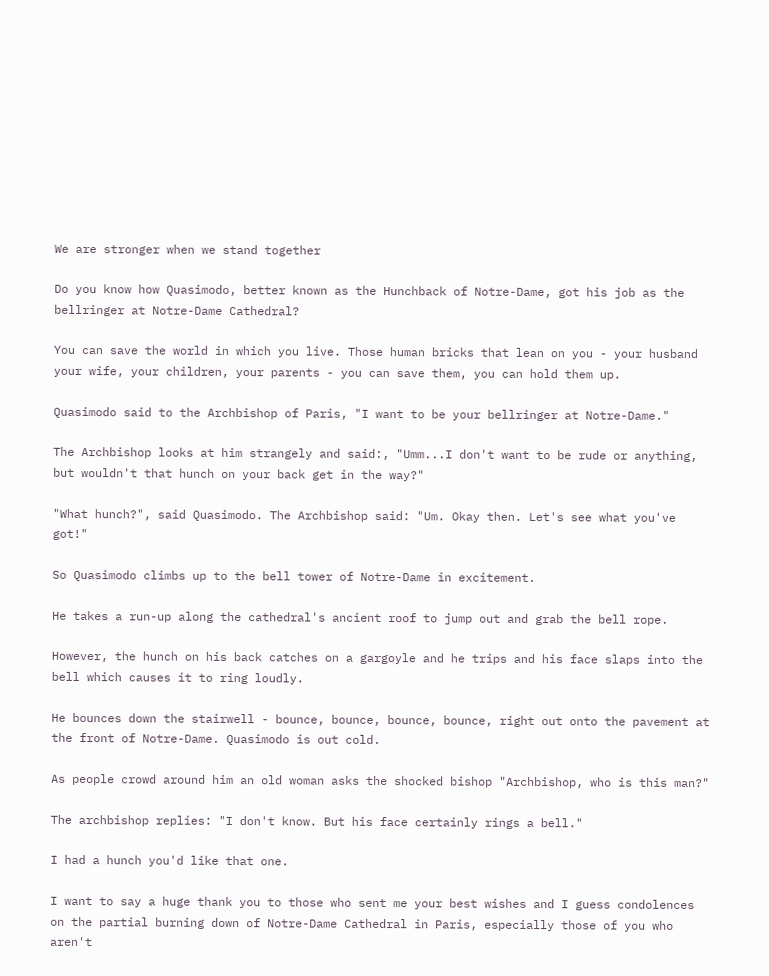We are stronger when we stand together

Do you know how Quasimodo, better known as the Hunchback of Notre-Dame, got his job as the bellringer at Notre-Dame Cathedral?

You can save the world in which you live. Those human bricks that lean on you - your husband your wife, your children, your parents - you can save them, you can hold them up.

Quasimodo said to the Archbishop of Paris, "I want to be your bellringer at Notre-Dame."

The Archbishop looks at him strangely and said:, "Umm...I don't want to be rude or anything, but wouldn't that hunch on your back get in the way?"

"What hunch?", said Quasimodo. The Archbishop said: "Um. Okay then. Let's see what you've got!"

So Quasimodo climbs up to the bell tower of Notre-Dame in excitement.

He takes a run-up along the cathedral's ancient roof to jump out and grab the bell rope.

However, the hunch on his back catches on a gargoyle and he trips and his face slaps into the bell which causes it to ring loudly.

He bounces down the stairwell - bounce, bounce, bounce, bounce, right out onto the pavement at the front of Notre-Dame. Quasimodo is out cold.

As people crowd around him an old woman asks the shocked bishop "Archbishop, who is this man?"

The archbishop replies: "I don't know. But his face certainly rings a bell."

I had a hunch you'd like that one.

I want to say a huge thank you to those who sent me your best wishes and I guess condolences on the partial burning down of Notre-Dame Cathedral in Paris, especially those of you who aren't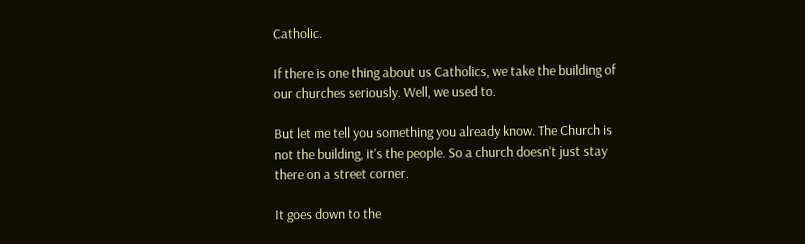Catholic.

If there is one thing about us Catholics, we take the building of our churches seriously. Well, we used to.

But let me tell you something you already know. The Church is not the building, it's the people. So a church doesn't just stay there on a street corner.

It goes down to the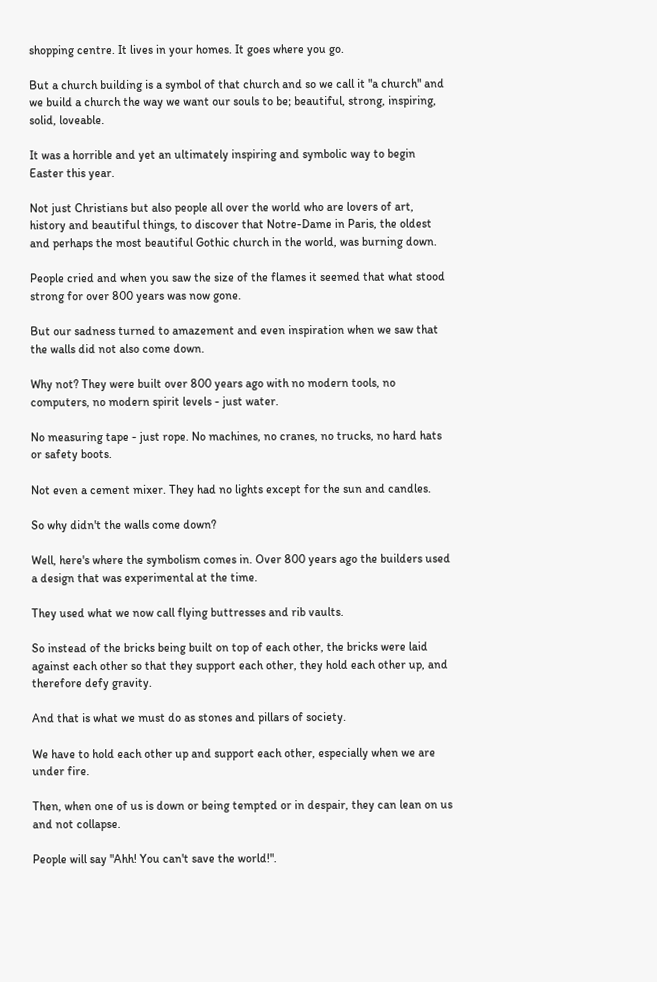shopping centre. It lives in your homes. It goes where you go.

But a church building is a symbol of that church and so we call it "a church" and we build a church the way we want our souls to be; beautiful, strong, inspiring, solid, loveable.

It was a horrible and yet an ultimately inspiring and symbolic way to begin Easter this year.

Not just Christians but also people all over the world who are lovers of art, history and beautiful things, to discover that Notre-Dame in Paris, the oldest and perhaps the most beautiful Gothic church in the world, was burning down.

People cried and when you saw the size of the flames it seemed that what stood strong for over 800 years was now gone.

But our sadness turned to amazement and even inspiration when we saw that the walls did not also come down.

Why not? They were built over 800 years ago with no modern tools, no computers, no modern spirit levels - just water.

No measuring tape - just rope. No machines, no cranes, no trucks, no hard hats or safety boots.

Not even a cement mixer. They had no lights except for the sun and candles.

So why didn't the walls come down?

Well, here's where the symbolism comes in. Over 800 years ago the builders used a design that was experimental at the time.

They used what we now call flying buttresses and rib vaults.

So instead of the bricks being built on top of each other, the bricks were laid against each other so that they support each other, they hold each other up, and therefore defy gravity.

And that is what we must do as stones and pillars of society.

We have to hold each other up and support each other, especially when we are under fire.

Then, when one of us is down or being tempted or in despair, they can lean on us and not collapse.

People will say "Ahh! You can't save the world!".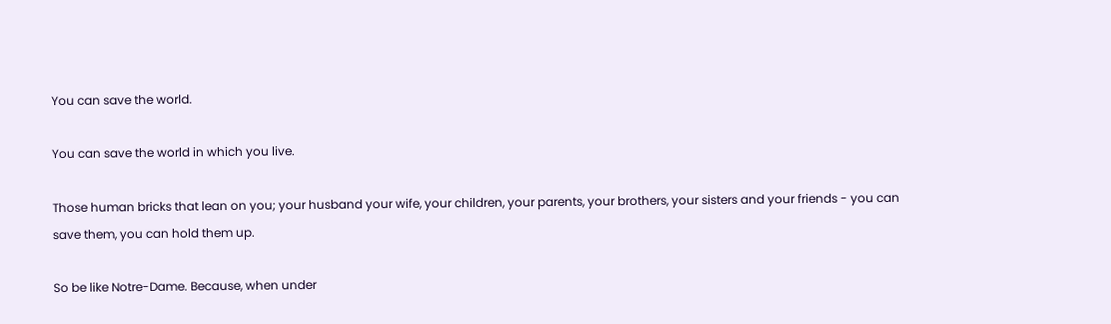You can save the world.

You can save the world in which you live.

Those human bricks that lean on you; your husband your wife, your children, your parents, your brothers, your sisters and your friends - you can save them, you can hold them up.

So be like Notre-Dame. Because, when under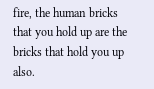fire, the human bricks that you hold up are the bricks that hold you up also.